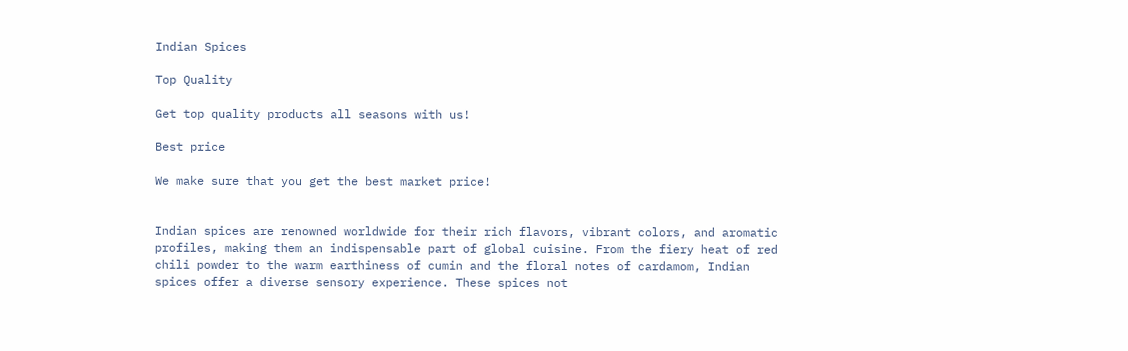Indian Spices

Top Quality

Get top quality products all seasons with us!

Best price

We make sure that you get the best market price!


Indian spices are renowned worldwide for their rich flavors, vibrant colors, and aromatic profiles, making them an indispensable part of global cuisine. From the fiery heat of red chili powder to the warm earthiness of cumin and the floral notes of cardamom, Indian spices offer a diverse sensory experience. These spices not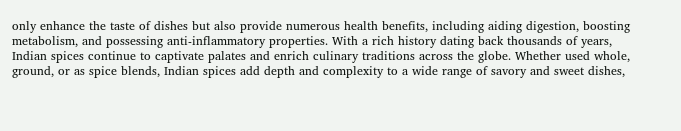only enhance the taste of dishes but also provide numerous health benefits, including aiding digestion, boosting metabolism, and possessing anti-inflammatory properties. With a rich history dating back thousands of years, Indian spices continue to captivate palates and enrich culinary traditions across the globe. Whether used whole, ground, or as spice blends, Indian spices add depth and complexity to a wide range of savory and sweet dishes,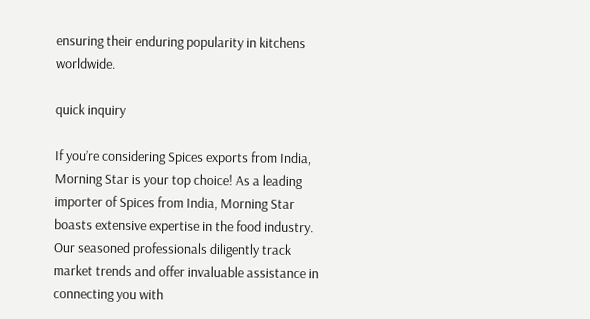ensuring their enduring popularity in kitchens worldwide.

quick inquiry

If you’re considering Spices exports from India, Morning Star is your top choice! As a leading importer of Spices from India, Morning Star boasts extensive expertise in the food industry. Our seasoned professionals diligently track market trends and offer invaluable assistance in connecting you with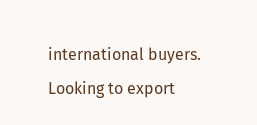international buyers. Looking to export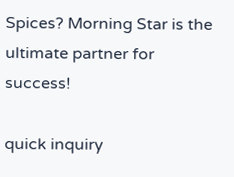Spices? Morning Star is the ultimate partner for success!

quick inquiry